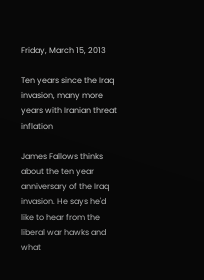Friday, March 15, 2013

Ten years since the Iraq invasion, many more years with Iranian threat inflation

James Fallows thinks about the ten year anniversary of the Iraq invasion. He says he'd like to hear from the liberal war hawks and what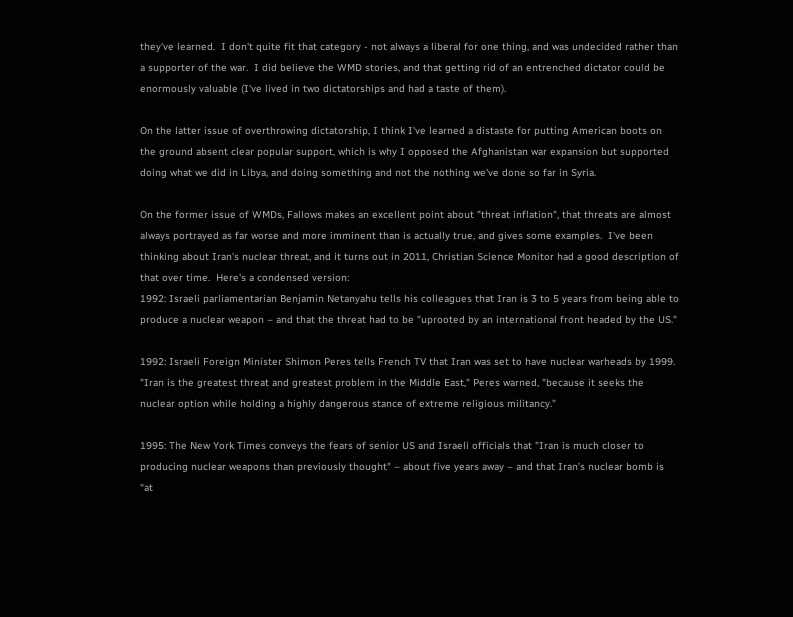they've learned.  I don't quite fit that category - not always a liberal for one thing, and was undecided rather than a supporter of the war.  I did believe the WMD stories, and that getting rid of an entrenched dictator could be enormously valuable (I've lived in two dictatorships and had a taste of them).

On the latter issue of overthrowing dictatorship, I think I've learned a distaste for putting American boots on the ground absent clear popular support, which is why I opposed the Afghanistan war expansion but supported doing what we did in Libya, and doing something and not the nothing we've done so far in Syria.

On the former issue of WMDs, Fallows makes an excellent point about "threat inflation", that threats are almost always portrayed as far worse and more imminent than is actually true, and gives some examples.  I've been thinking about Iran's nuclear threat, and it turns out in 2011, Christian Science Monitor had a good description of that over time.  Here's a condensed version:
1992: Israeli parliamentarian Benjamin Netanyahu tells his colleagues that Iran is 3 to 5 years from being able to produce a nuclear weapon – and that the threat had to be "uprooted by an international front headed by the US."

1992: Israeli Foreign Minister Shimon Peres tells French TV that Iran was set to have nuclear warheads by 1999. "Iran is the greatest threat and greatest problem in the Middle East," Peres warned, "because it seeks the nuclear option while holding a highly dangerous stance of extreme religious militancy."

1995: The New York Times conveys the fears of senior US and Israeli officials that "Iran is much closer to producing nuclear weapons than previously thought" – about five years away – and that Iran’s nuclear bomb is “at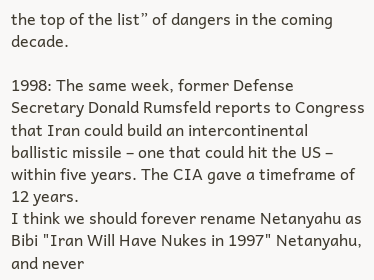the top of the list” of dangers in the coming decade.

1998: The same week, former Defense Secretary Donald Rumsfeld reports to Congress that Iran could build an intercontinental ballistic missile – one that could hit the US – within five years. The CIA gave a timeframe of 12 years.
I think we should forever rename Netanyahu as Bibi "Iran Will Have Nukes in 1997" Netanyahu, and never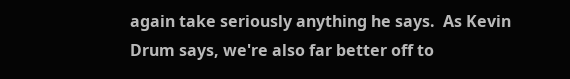again take seriously anything he says.  As Kevin Drum says, we're also far better off to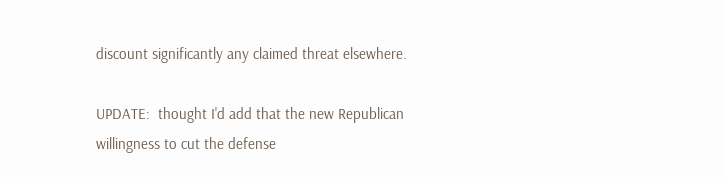discount significantly any claimed threat elsewhere.

UPDATE:  thought I'd add that the new Republican willingness to cut the defense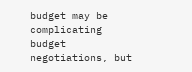budget may be complicating budget negotiations, but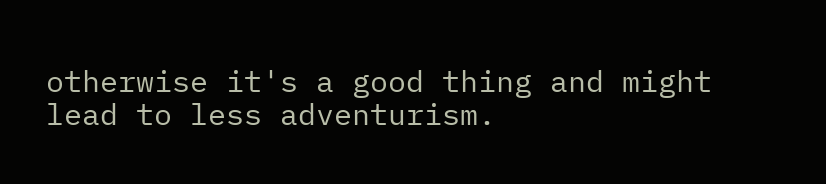otherwise it's a good thing and might lead to less adventurism.